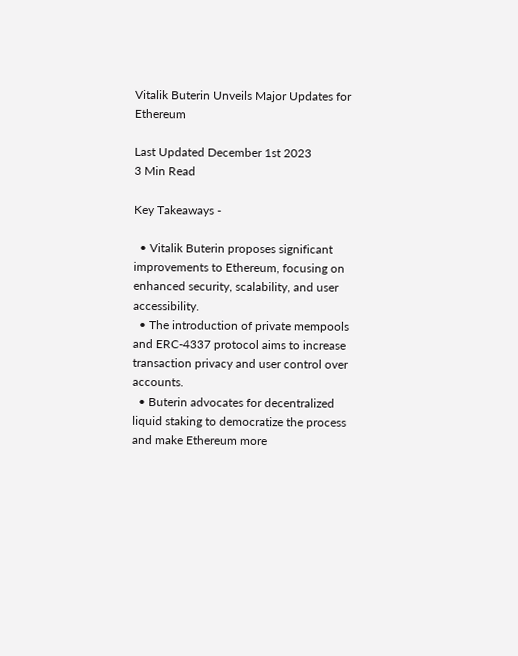Vitalik Buterin Unveils Major Updates for Ethereum

Last Updated December 1st 2023
3 Min Read

Key Takeaways -

  • Vitalik Buterin proposes significant improvements to Ethereum, focusing on enhanced security, scalability, and user accessibility.
  • The introduction of private mempools and ERC-4337 protocol aims to increase transaction privacy and user control over accounts.
  • Buterin advocates for decentralized liquid staking to democratize the process and make Ethereum more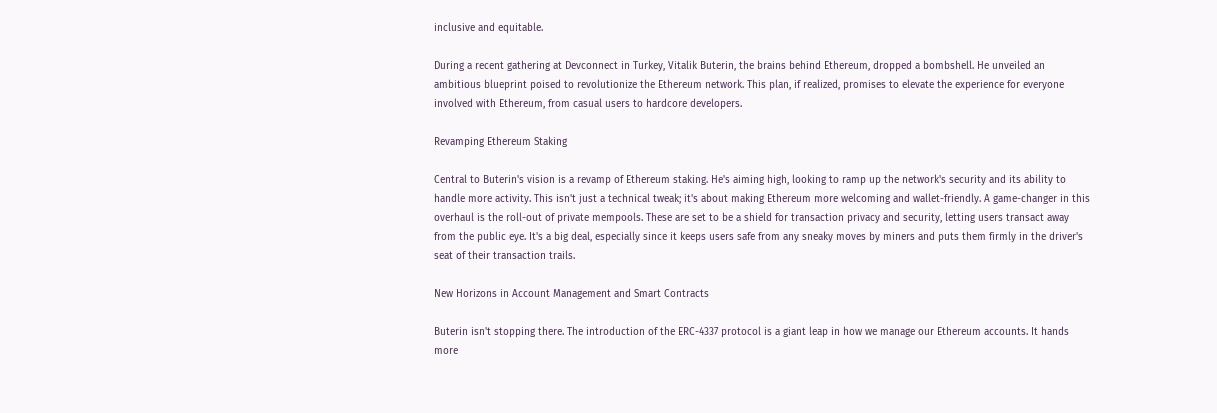inclusive and equitable.

During a recent gathering at Devconnect in Turkey, Vitalik Buterin, the brains behind Ethereum, dropped a bombshell. He unveiled an ambitious blueprint poised to revolutionize the Ethereum network. This plan, if realized, promises to elevate the experience for everyone involved with Ethereum, from casual users to hardcore developers.

Revamping Ethereum Staking

Central to Buterin's vision is a revamp of Ethereum staking. He's aiming high, looking to ramp up the network's security and its ability to handle more activity. This isn't just a technical tweak; it's about making Ethereum more welcoming and wallet-friendly. A game-changer in this overhaul is the roll-out of private mempools. These are set to be a shield for transaction privacy and security, letting users transact away from the public eye. It's a big deal, especially since it keeps users safe from any sneaky moves by miners and puts them firmly in the driver's seat of their transaction trails.

New Horizons in Account Management and Smart Contracts

Buterin isn't stopping there. The introduction of the ERC-4337 protocol is a giant leap in how we manage our Ethereum accounts. It hands more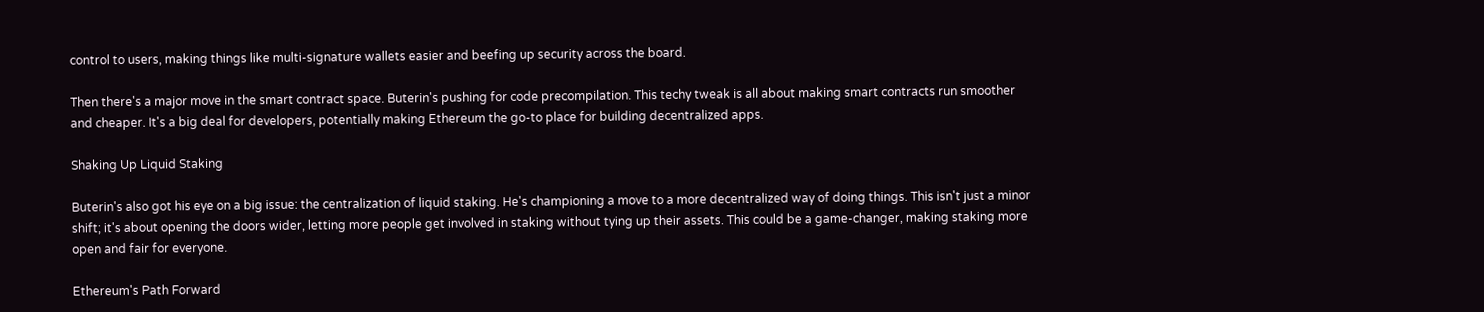control to users, making things like multi-signature wallets easier and beefing up security across the board.

Then there's a major move in the smart contract space. Buterin's pushing for code precompilation. This techy tweak is all about making smart contracts run smoother and cheaper. It's a big deal for developers, potentially making Ethereum the go-to place for building decentralized apps.

Shaking Up Liquid Staking

Buterin's also got his eye on a big issue: the centralization of liquid staking. He's championing a move to a more decentralized way of doing things. This isn't just a minor shift; it's about opening the doors wider, letting more people get involved in staking without tying up their assets. This could be a game-changer, making staking more open and fair for everyone.

Ethereum's Path Forward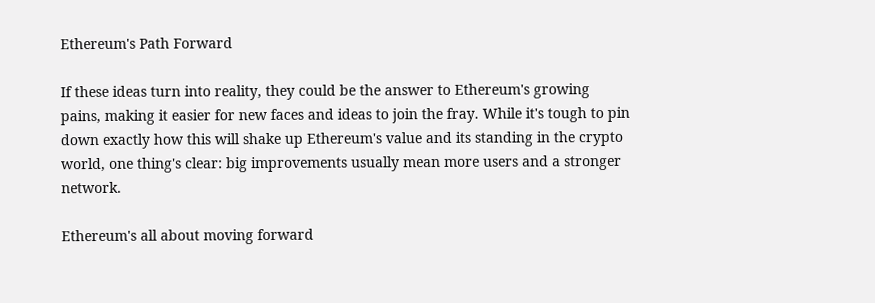Ethereum's Path Forward

If these ideas turn into reality, they could be the answer to Ethereum's growing pains, making it easier for new faces and ideas to join the fray. While it's tough to pin down exactly how this will shake up Ethereum's value and its standing in the crypto world, one thing's clear: big improvements usually mean more users and a stronger network.

Ethereum's all about moving forward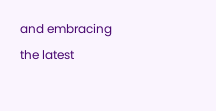and embracing the latest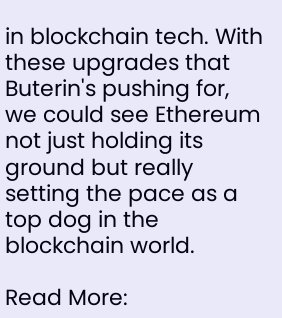in blockchain tech. With these upgrades that Buterin's pushing for, we could see Ethereum not just holding its ground but really setting the pace as a top dog in the blockchain world.

Read More: